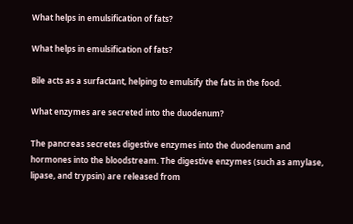What helps in emulsification of fats?

What helps in emulsification of fats?

Bile acts as a surfactant, helping to emulsify the fats in the food.

What enzymes are secreted into the duodenum?

The pancreas secretes digestive enzymes into the duodenum and hormones into the bloodstream. The digestive enzymes (such as amylase, lipase, and trypsin) are released from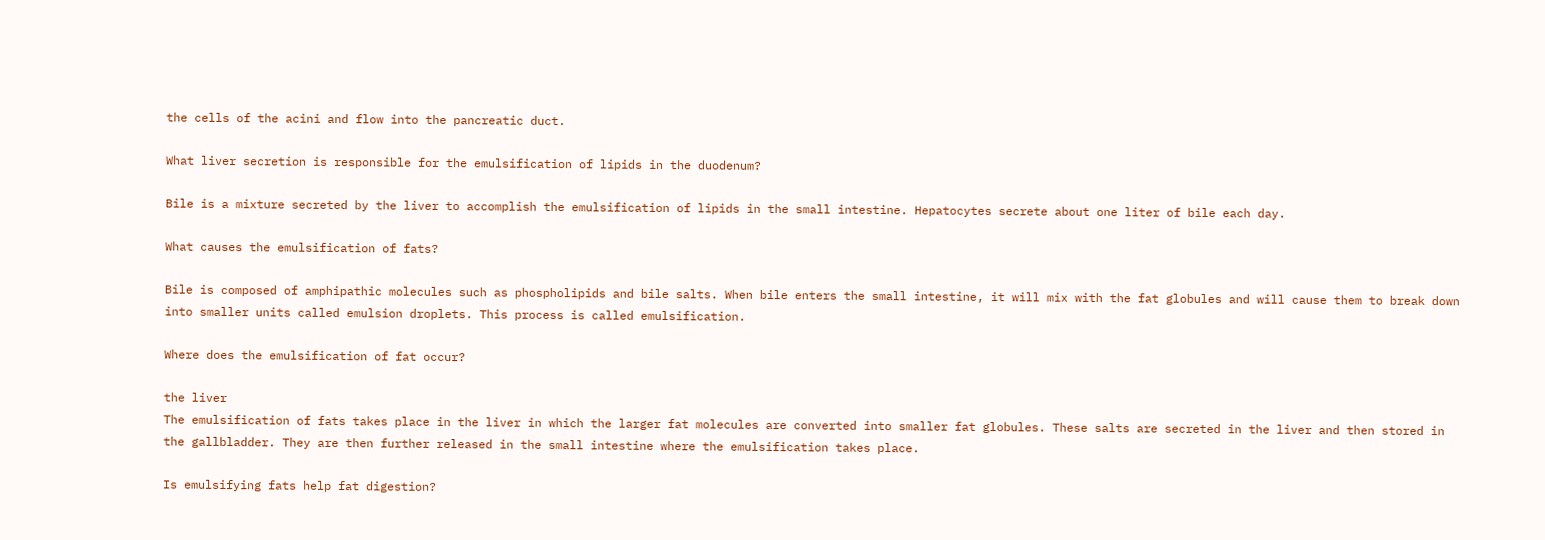the cells of the acini and flow into the pancreatic duct.

What liver secretion is responsible for the emulsification of lipids in the duodenum?

Bile is a mixture secreted by the liver to accomplish the emulsification of lipids in the small intestine. Hepatocytes secrete about one liter of bile each day.

What causes the emulsification of fats?

Bile is composed of amphipathic molecules such as phospholipids and bile salts. When bile enters the small intestine, it will mix with the fat globules and will cause them to break down into smaller units called emulsion droplets. This process is called emulsification.

Where does the emulsification of fat occur?

the liver
The emulsification of fats takes place in the liver in which the larger fat molecules are converted into smaller fat globules. These salts are secreted in the liver and then stored in the gallbladder. They are then further released in the small intestine where the emulsification takes place.

Is emulsifying fats help fat digestion?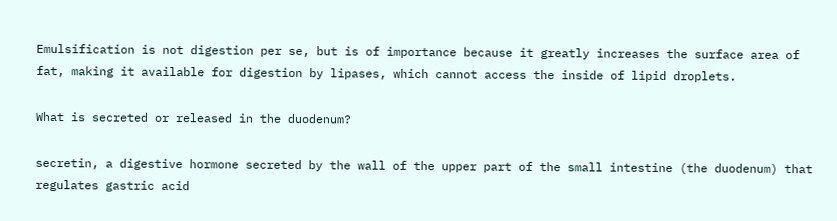Emulsification is not digestion per se, but is of importance because it greatly increases the surface area of fat, making it available for digestion by lipases, which cannot access the inside of lipid droplets.

What is secreted or released in the duodenum?

secretin, a digestive hormone secreted by the wall of the upper part of the small intestine (the duodenum) that regulates gastric acid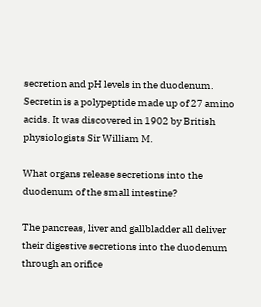secretion and pH levels in the duodenum. Secretin is a polypeptide made up of 27 amino acids. It was discovered in 1902 by British physiologists Sir William M.

What organs release secretions into the duodenum of the small intestine?

The pancreas, liver and gallbladder all deliver their digestive secretions into the duodenum through an orifice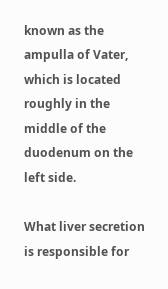known as the ampulla of Vater, which is located roughly in the middle of the duodenum on the left side.

What liver secretion is responsible for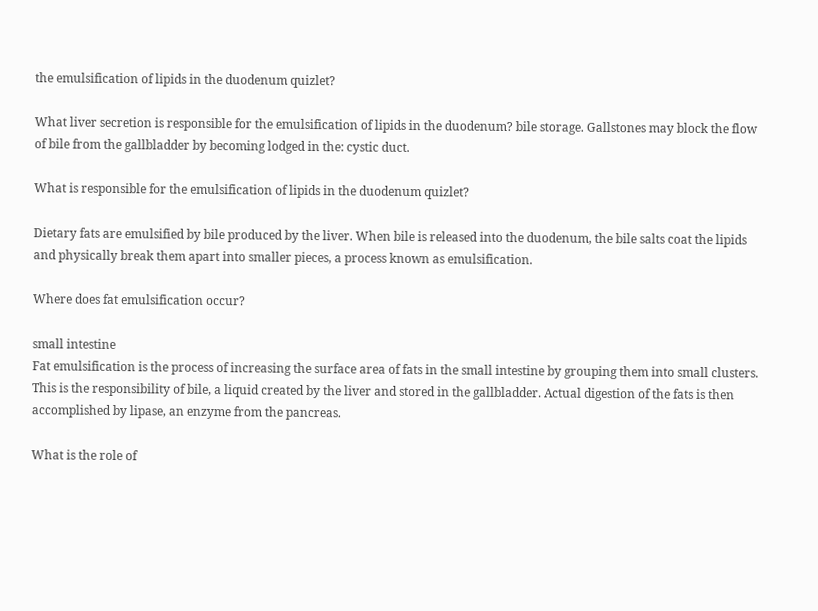the emulsification of lipids in the duodenum quizlet?

What liver secretion is responsible for the emulsification of lipids in the duodenum? bile storage. Gallstones may block the flow of bile from the gallbladder by becoming lodged in the: cystic duct.

What is responsible for the emulsification of lipids in the duodenum quizlet?

Dietary fats are emulsified by bile produced by the liver. When bile is released into the duodenum, the bile salts coat the lipids and physically break them apart into smaller pieces, a process known as emulsification.

Where does fat emulsification occur?

small intestine
Fat emulsification is the process of increasing the surface area of fats in the small intestine by grouping them into small clusters. This is the responsibility of bile, a liquid created by the liver and stored in the gallbladder. Actual digestion of the fats is then accomplished by lipase, an enzyme from the pancreas.

What is the role of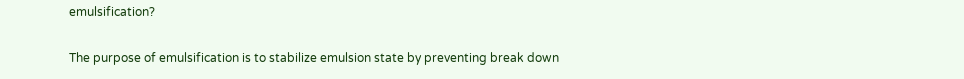emulsification?

The purpose of emulsification is to stabilize emulsion state by preventing break down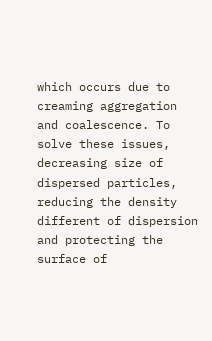which occurs due to creaming aggregation and coalescence. To solve these issues, decreasing size of dispersed particles, reducing the density different of dispersion and protecting the surface of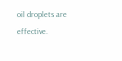oil droplets are effective.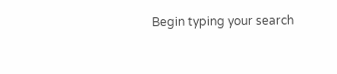Begin typing your search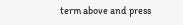term above and press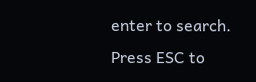enter to search. Press ESC to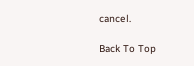cancel.

Back To Top